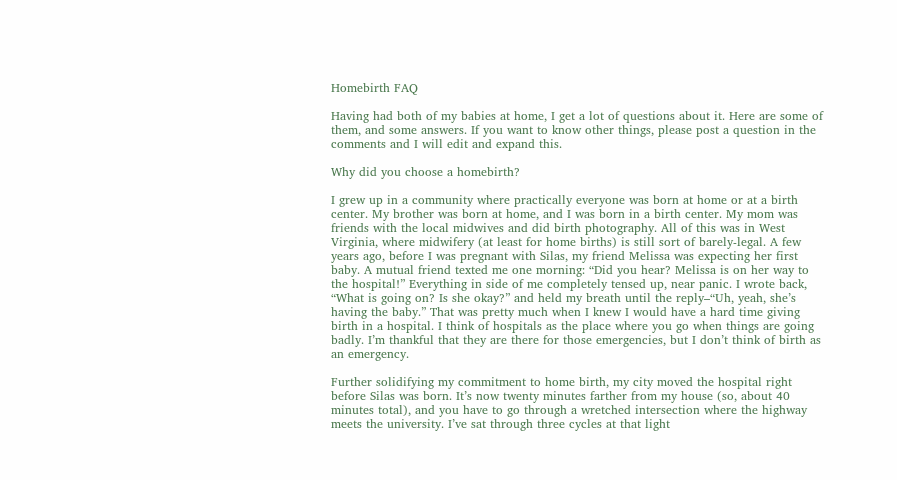Homebirth FAQ

Having had both of my babies at home, I get a lot of questions about it. Here are some of them, and some answers. If you want to know other things, please post a question in the comments and I will edit and expand this.

Why did you choose a homebirth?

I grew up in a community where practically everyone was born at home or at a birth center. My brother was born at home, and I was born in a birth center. My mom was friends with the local midwives and did birth photography. All of this was in West Virginia, where midwifery (at least for home births) is still sort of barely-legal. A few years ago, before I was pregnant with Silas, my friend Melissa was expecting her first baby. A mutual friend texted me one morning: “Did you hear? Melissa is on her way to the hospital!” Everything in side of me completely tensed up, near panic. I wrote back, “What is going on? Is she okay?” and held my breath until the reply–“Uh, yeah, she’s having the baby.” That was pretty much when I knew I would have a hard time giving birth in a hospital. I think of hospitals as the place where you go when things are going badly. I’m thankful that they are there for those emergencies, but I don’t think of birth as an emergency.

Further solidifying my commitment to home birth, my city moved the hospital right before Silas was born. It’s now twenty minutes farther from my house (so, about 40 minutes total), and you have to go through a wretched intersection where the highway meets the university. I’ve sat through three cycles at that light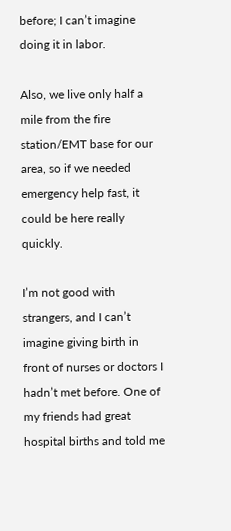before; I can’t imagine doing it in labor.

Also, we live only half a mile from the fire station/EMT base for our area, so if we needed emergency help fast, it could be here really quickly.

I’m not good with strangers, and I can’t imagine giving birth in front of nurses or doctors I hadn’t met before. One of my friends had great hospital births and told me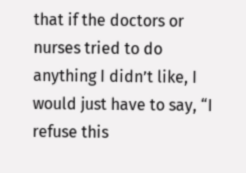that if the doctors or nurses tried to do anything I didn’t like, I would just have to say, “I refuse this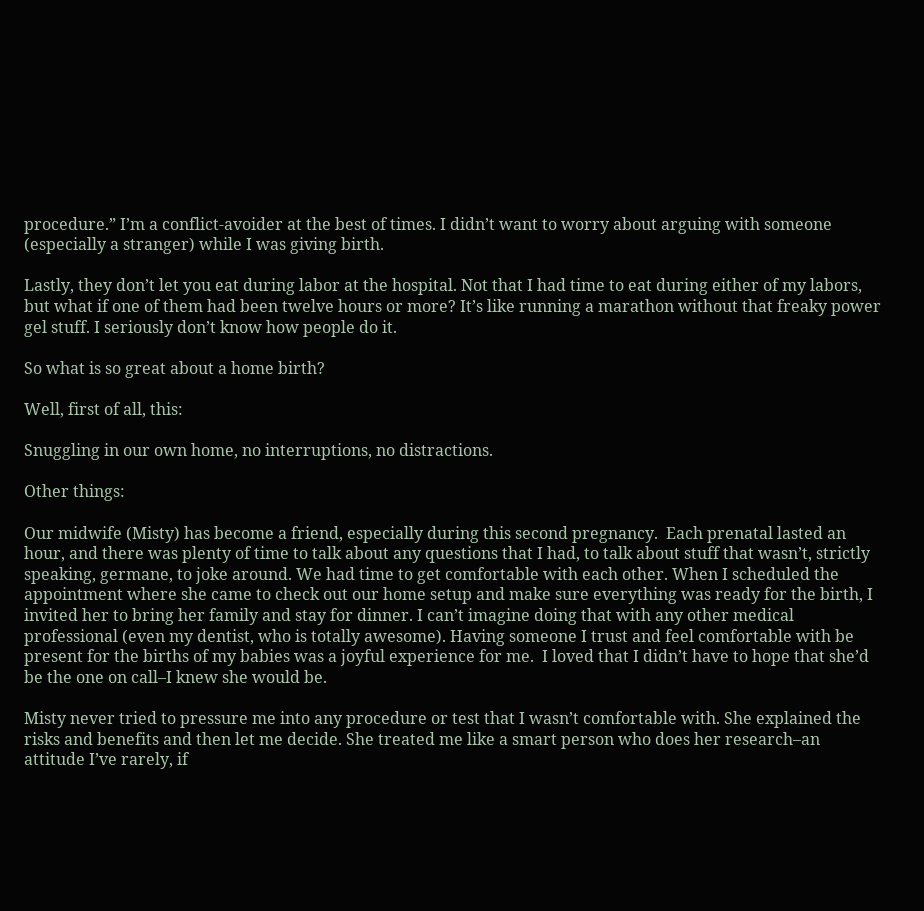procedure.” I’m a conflict-avoider at the best of times. I didn’t want to worry about arguing with someone (especially a stranger) while I was giving birth.

Lastly, they don’t let you eat during labor at the hospital. Not that I had time to eat during either of my labors, but what if one of them had been twelve hours or more? It’s like running a marathon without that freaky power gel stuff. I seriously don’t know how people do it.

So what is so great about a home birth?

Well, first of all, this:

Snuggling in our own home, no interruptions, no distractions.

Other things:

Our midwife (Misty) has become a friend, especially during this second pregnancy.  Each prenatal lasted an hour, and there was plenty of time to talk about any questions that I had, to talk about stuff that wasn’t, strictly speaking, germane, to joke around. We had time to get comfortable with each other. When I scheduled the appointment where she came to check out our home setup and make sure everything was ready for the birth, I invited her to bring her family and stay for dinner. I can’t imagine doing that with any other medical professional (even my dentist, who is totally awesome). Having someone I trust and feel comfortable with be present for the births of my babies was a joyful experience for me.  I loved that I didn’t have to hope that she’d be the one on call–I knew she would be.

Misty never tried to pressure me into any procedure or test that I wasn’t comfortable with. She explained the risks and benefits and then let me decide. She treated me like a smart person who does her research–an attitude I’ve rarely, if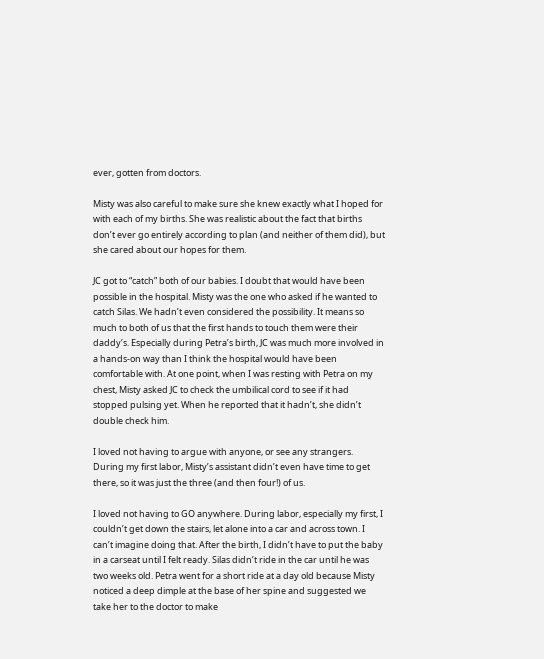ever, gotten from doctors.

Misty was also careful to make sure she knew exactly what I hoped for with each of my births. She was realistic about the fact that births don’t ever go entirely according to plan (and neither of them did), but she cared about our hopes for them.

JC got to “catch” both of our babies. I doubt that would have been possible in the hospital. Misty was the one who asked if he wanted to catch Silas. We hadn’t even considered the possibility. It means so much to both of us that the first hands to touch them were their daddy’s. Especially during Petra’s birth, JC was much more involved in a hands-on way than I think the hospital would have been comfortable with. At one point, when I was resting with Petra on my chest, Misty asked JC to check the umbilical cord to see if it had stopped pulsing yet. When he reported that it hadn’t, she didn’t double check him.

I loved not having to argue with anyone, or see any strangers. During my first labor, Misty’s assistant didn’t even have time to get there, so it was just the three (and then four!) of us.

I loved not having to GO anywhere. During labor, especially my first, I couldn’t get down the stairs, let alone into a car and across town. I can’t imagine doing that. After the birth, I didn’t have to put the baby in a carseat until I felt ready. Silas didn’t ride in the car until he was two weeks old. Petra went for a short ride at a day old because Misty noticed a deep dimple at the base of her spine and suggested we take her to the doctor to make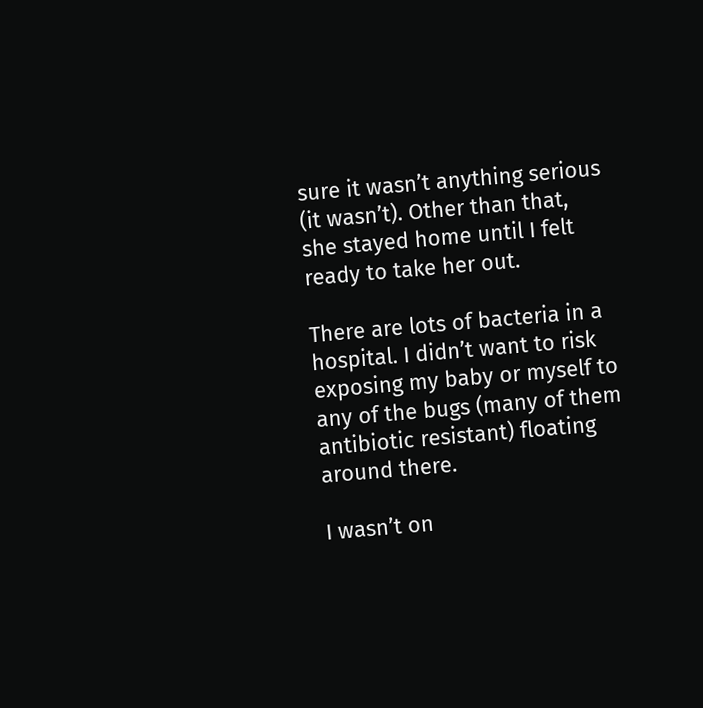sure it wasn’t anything serious (it wasn’t). Other than that, she stayed home until I felt ready to take her out.

There are lots of bacteria in a hospital. I didn’t want to risk exposing my baby or myself to any of the bugs (many of them antibiotic resistant) floating around there.

I wasn’t on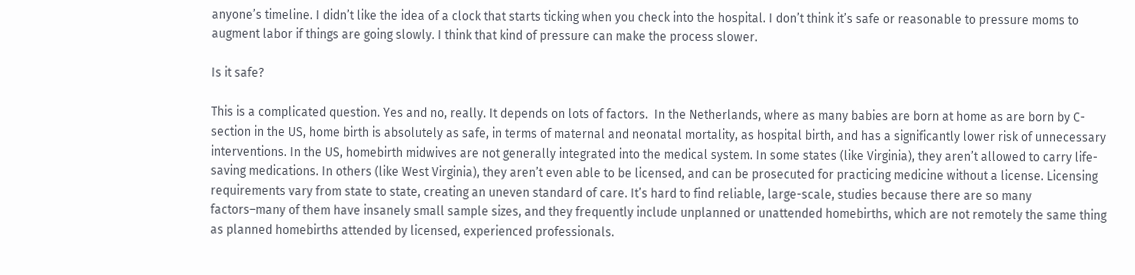anyone’s timeline. I didn’t like the idea of a clock that starts ticking when you check into the hospital. I don’t think it’s safe or reasonable to pressure moms to augment labor if things are going slowly. I think that kind of pressure can make the process slower.

Is it safe?

This is a complicated question. Yes and no, really. It depends on lots of factors.  In the Netherlands, where as many babies are born at home as are born by C-section in the US, home birth is absolutely as safe, in terms of maternal and neonatal mortality, as hospital birth, and has a significantly lower risk of unnecessary interventions. In the US, homebirth midwives are not generally integrated into the medical system. In some states (like Virginia), they aren’t allowed to carry life-saving medications. In others (like West Virginia), they aren’t even able to be licensed, and can be prosecuted for practicing medicine without a license. Licensing requirements vary from state to state, creating an uneven standard of care. It’s hard to find reliable, large-scale, studies because there are so many factors–many of them have insanely small sample sizes, and they frequently include unplanned or unattended homebirths, which are not remotely the same thing as planned homebirths attended by licensed, experienced professionals.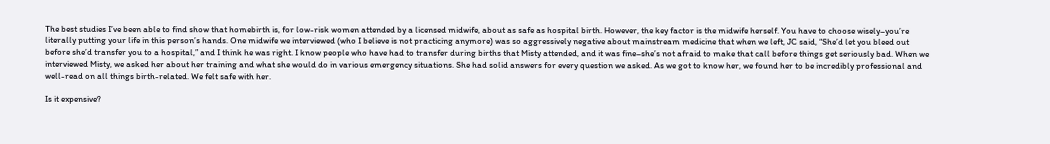The best studies I’ve been able to find show that homebirth is, for low-risk women attended by a licensed midwife, about as safe as hospital birth. However, the key factor is the midwife herself. You have to choose wisely–you’re literally putting your life in this person’s hands. One midwife we interviewed (who I believe is not practicing anymore) was so aggressively negative about mainstream medicine that when we left, JC said, “She’d let you bleed out before she’d transfer you to a hospital,” and I think he was right. I know people who have had to transfer during births that Misty attended, and it was fine–she’s not afraid to make that call before things get seriously bad. When we interviewed Misty, we asked her about her training and what she would do in various emergency situations. She had solid answers for every question we asked. As we got to know her, we found her to be incredibly professional and well-read on all things birth-related. We felt safe with her.

Is it expensive?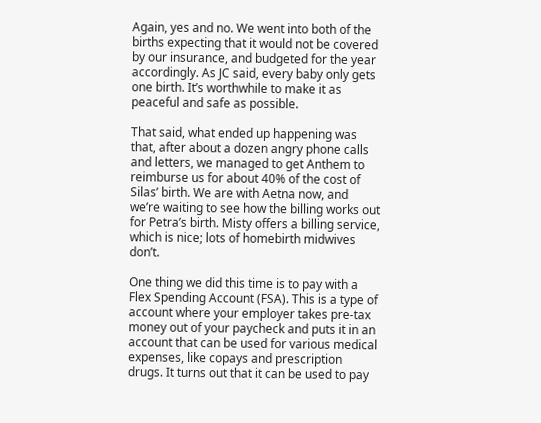Again, yes and no. We went into both of the births expecting that it would not be covered by our insurance, and budgeted for the year accordingly. As JC said, every baby only gets one birth. It’s worthwhile to make it as peaceful and safe as possible.

That said, what ended up happening was that, after about a dozen angry phone calls and letters, we managed to get Anthem to reimburse us for about 40% of the cost of Silas’ birth. We are with Aetna now, and we’re waiting to see how the billing works out for Petra’s birth. Misty offers a billing service, which is nice; lots of homebirth midwives don’t.

One thing we did this time is to pay with a Flex Spending Account (FSA). This is a type of account where your employer takes pre-tax money out of your paycheck and puts it in an account that can be used for various medical expenses, like copays and prescription drugs. It turns out that it can be used to pay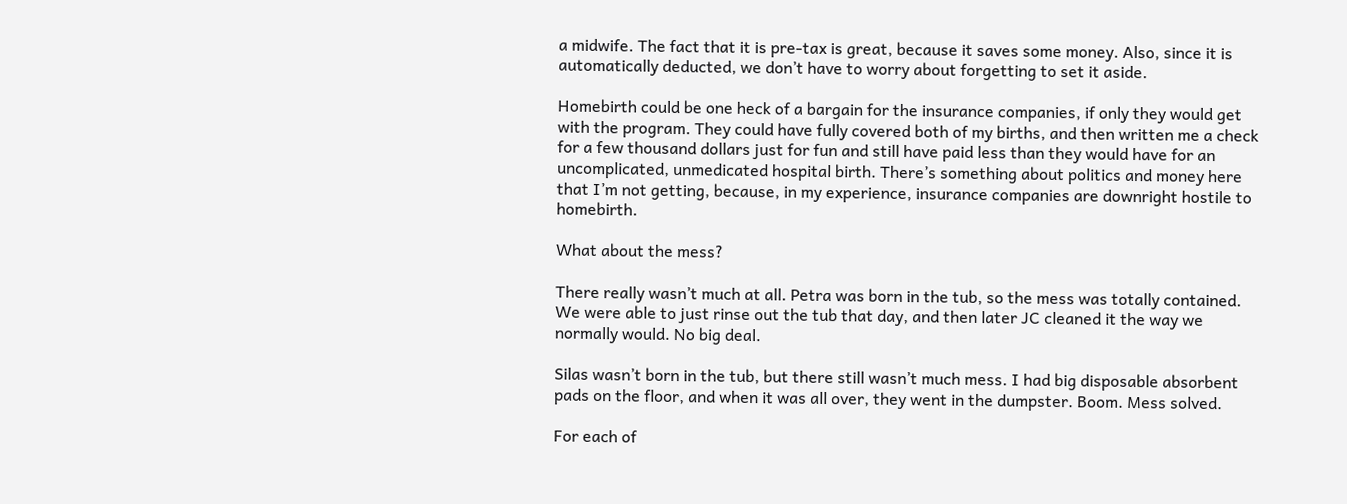a midwife. The fact that it is pre-tax is great, because it saves some money. Also, since it is automatically deducted, we don’t have to worry about forgetting to set it aside.

Homebirth could be one heck of a bargain for the insurance companies, if only they would get with the program. They could have fully covered both of my births, and then written me a check for a few thousand dollars just for fun and still have paid less than they would have for an uncomplicated, unmedicated hospital birth. There’s something about politics and money here that I’m not getting, because, in my experience, insurance companies are downright hostile to homebirth.

What about the mess?

There really wasn’t much at all. Petra was born in the tub, so the mess was totally contained. We were able to just rinse out the tub that day, and then later JC cleaned it the way we normally would. No big deal.

Silas wasn’t born in the tub, but there still wasn’t much mess. I had big disposable absorbent pads on the floor, and when it was all over, they went in the dumpster. Boom. Mess solved.

For each of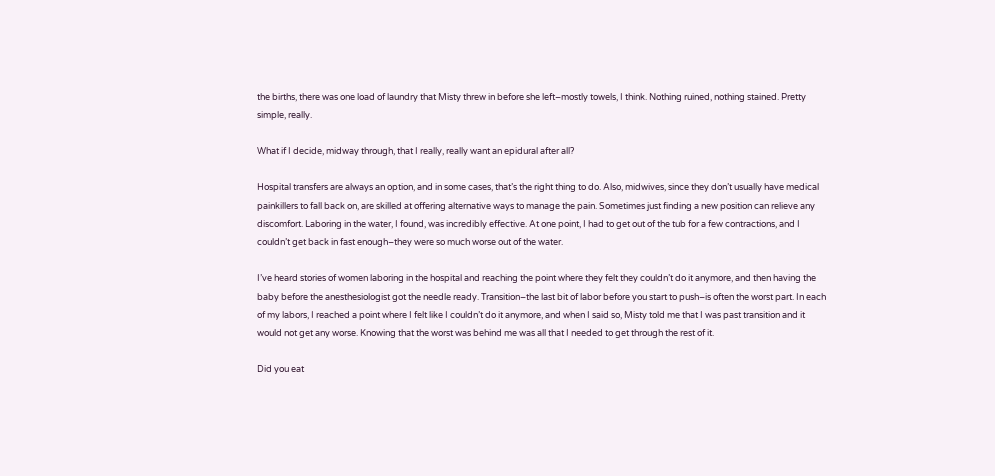the births, there was one load of laundry that Misty threw in before she left–mostly towels, I think. Nothing ruined, nothing stained. Pretty simple, really.

What if I decide, midway through, that I really, really want an epidural after all?

Hospital transfers are always an option, and in some cases, that’s the right thing to do. Also, midwives, since they don’t usually have medical painkillers to fall back on, are skilled at offering alternative ways to manage the pain. Sometimes just finding a new position can relieve any discomfort. Laboring in the water, I found, was incredibly effective. At one point, I had to get out of the tub for a few contractions, and I couldn’t get back in fast enough–they were so much worse out of the water.

I’ve heard stories of women laboring in the hospital and reaching the point where they felt they couldn’t do it anymore, and then having the baby before the anesthesiologist got the needle ready. Transition–the last bit of labor before you start to push–is often the worst part. In each of my labors, I reached a point where I felt like I couldn’t do it anymore, and when I said so, Misty told me that I was past transition and it would not get any worse. Knowing that the worst was behind me was all that I needed to get through the rest of it.

Did you eat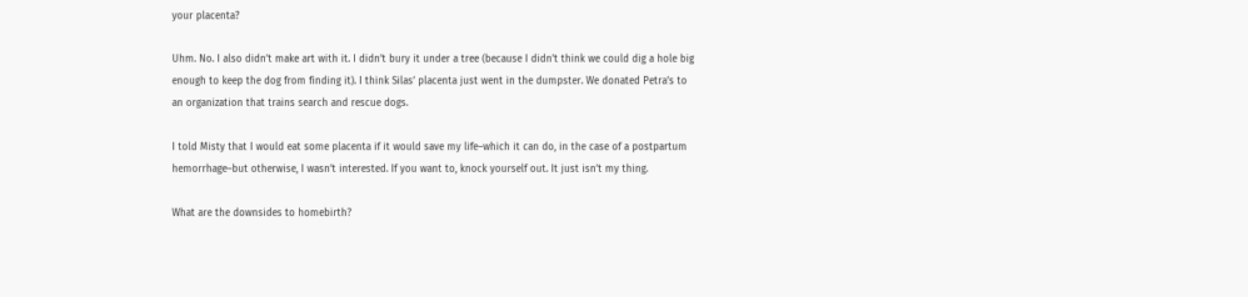your placenta?

Uhm. No. I also didn’t make art with it. I didn’t bury it under a tree (because I didn’t think we could dig a hole big enough to keep the dog from finding it). I think Silas’ placenta just went in the dumpster. We donated Petra’s to an organization that trains search and rescue dogs.

I told Misty that I would eat some placenta if it would save my life–which it can do, in the case of a postpartum hemorrhage–but otherwise, I wasn’t interested. If you want to, knock yourself out. It just isn’t my thing.

What are the downsides to homebirth?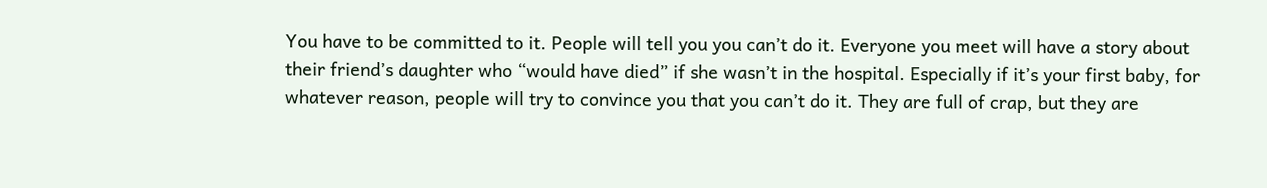You have to be committed to it. People will tell you you can’t do it. Everyone you meet will have a story about their friend’s daughter who “would have died” if she wasn’t in the hospital. Especially if it’s your first baby, for whatever reason, people will try to convince you that you can’t do it. They are full of crap, but they are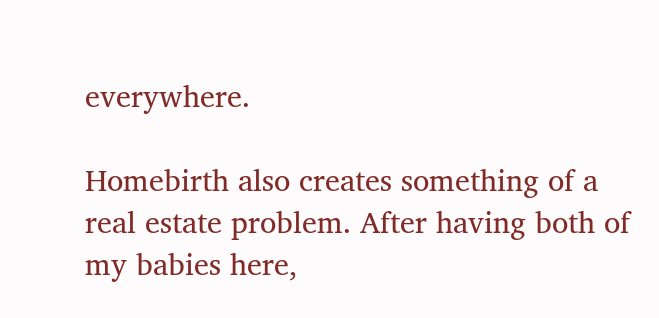everywhere.

Homebirth also creates something of a real estate problem. After having both of my babies here,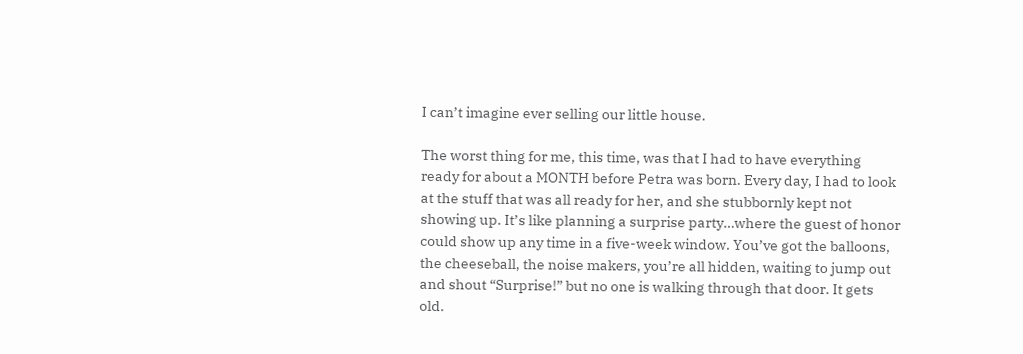I can’t imagine ever selling our little house.

The worst thing for me, this time, was that I had to have everything ready for about a MONTH before Petra was born. Every day, I had to look at the stuff that was all ready for her, and she stubbornly kept not showing up. It’s like planning a surprise party…where the guest of honor could show up any time in a five-week window. You’ve got the balloons, the cheeseball, the noise makers, you’re all hidden, waiting to jump out and shout “Surprise!” but no one is walking through that door. It gets old.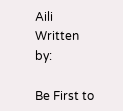Aili Written by:

Be First to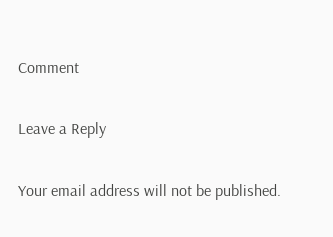Comment

Leave a Reply

Your email address will not be published.